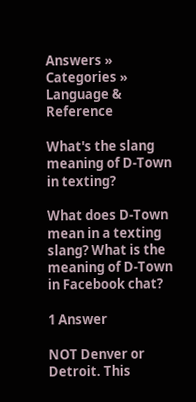Answers » Categories » Language & Reference

What's the slang meaning of D-Town in texting?

What does D-Town mean in a texting slang? What is the meaning of D-Town in Facebook chat?

1 Answer

NOT Denver or Detroit. This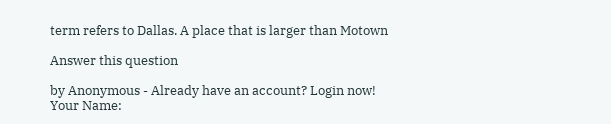term refers to Dallas. A place that is larger than Motown

Answer this question

by Anonymous - Already have an account? Login now!
Your Name: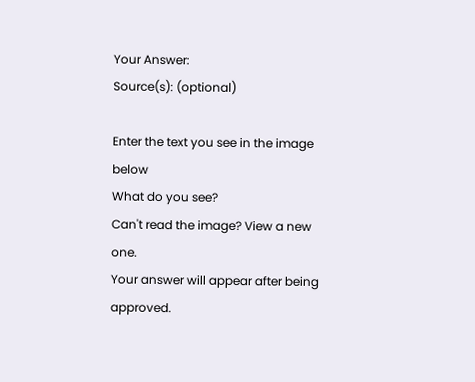Your Answer:
Source(s): (optional)

Enter the text you see in the image below
What do you see?
Can't read the image? View a new one.
Your answer will appear after being approved.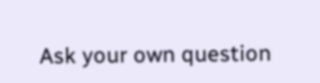Ask your own question